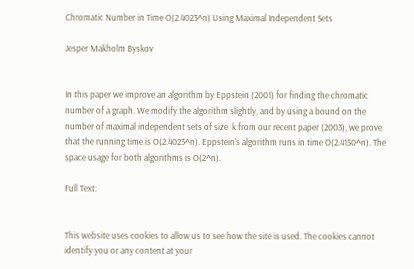Chromatic Number in Time O(2.4023^n) Using Maximal Independent Sets

Jesper Makholm Byskov


In this paper we improve an algorithm by Eppstein (2001) for finding the chromatic number of a graph. We modify the algorithm slightly, and by using a bound on the number of maximal independent sets of size  k from our recent paper (2003), we prove that the running time is O(2.4023^n). Eppstein's algorithm runs in time O(2.4150^n). The space usage for both algorithms is O(2^n).

Full Text:


This website uses cookies to allow us to see how the site is used. The cookies cannot identify you or any content at your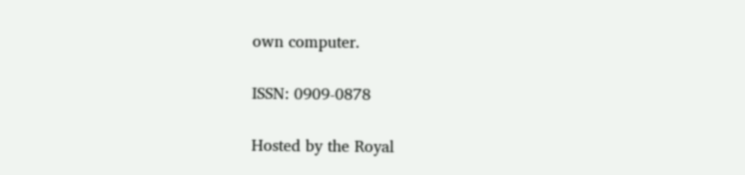own computer.

ISSN: 0909-0878

Hosted by the Royal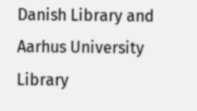Danish Library and Aarhus University Library